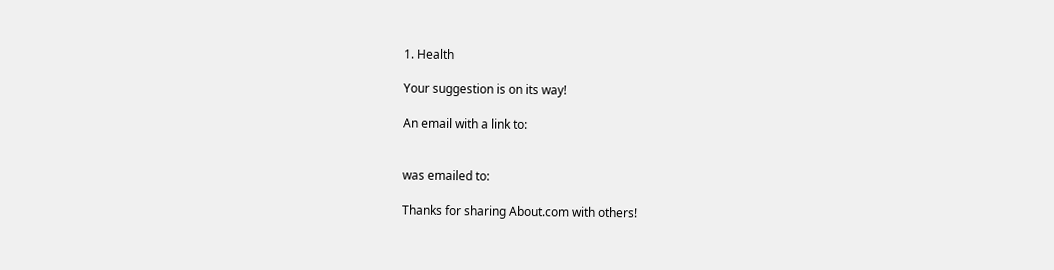1. Health

Your suggestion is on its way!

An email with a link to:


was emailed to:

Thanks for sharing About.com with others!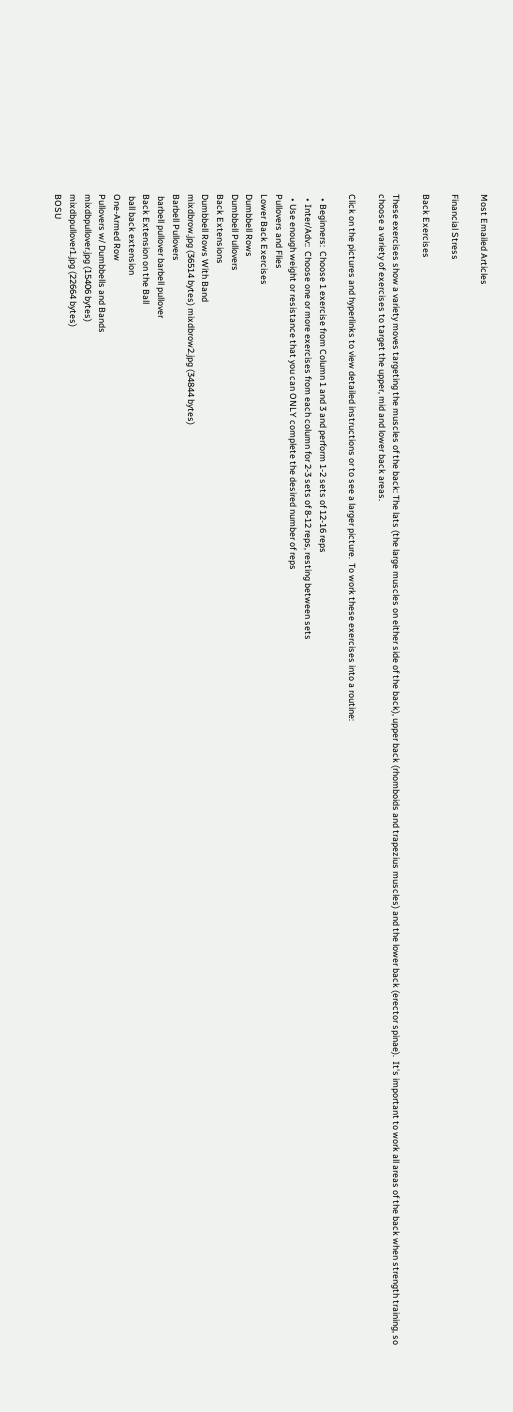Most Emailed Articles

Financial Stress

Back Exercises

These exercises show a variety moves targeting the muscles of the back: The lats (the large muscles on either side of the back), upper back (rhomboids and trapezius muscles) and the lower back (erector spinae).  It's important to work all areas of the back when strength training, so choose a variety of exercises to target the upper, mid and lower back areas.

Click on the pictures and hyperlinks to view detailed instructions or to see a larger picture.  To work these exercises into a routine:

  • Beginners:  Choose 1 exercise from Column 1 and 3 and perform 1-2 sets of 12-16 reps
  • Inter/Adv::  Choose one or more exercises from each column for 2-3 sets of 8-12 reps, resting between sets
  • Use enough weight or resistance that you can ONLY complete the desired number of reps
Pullovers and Flies
Lower Back Exercises
Dumbbell Rows
Dumbbell Pullovers
Back Extensions
Dumbbell Rows With Band
mixdbrow.jpg (36514 bytes) mixdbrow2.jpg (34844 bytes)
Barbell Pullovers
 barbell pullover barbell pullover
Back Extension on the Ball
 ball back extension
One-Armed Row
Pullovers w/ Dumbbells and Bands
mixdbpullover.jpg (15406 bytes)
mixdbpullover1.jpg (22664 bytes)
BOSU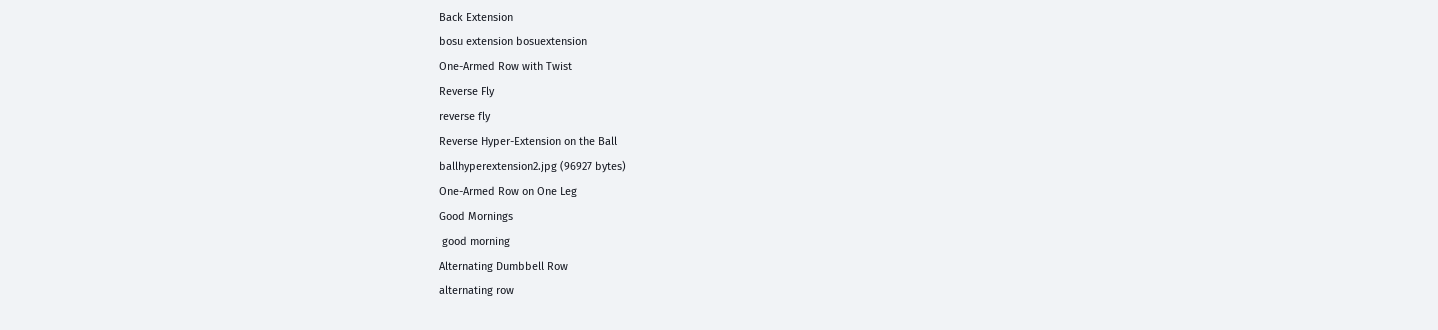Back Extension
bosu extension bosuextension
One-Armed Row with Twist
Reverse Fly
reverse fly
Reverse Hyper-Extension on the Ball
ballhyperextension2.jpg (96927 bytes)
One-Armed Row on One Leg
Good Mornings
 good morning
Alternating Dumbbell Row
alternating row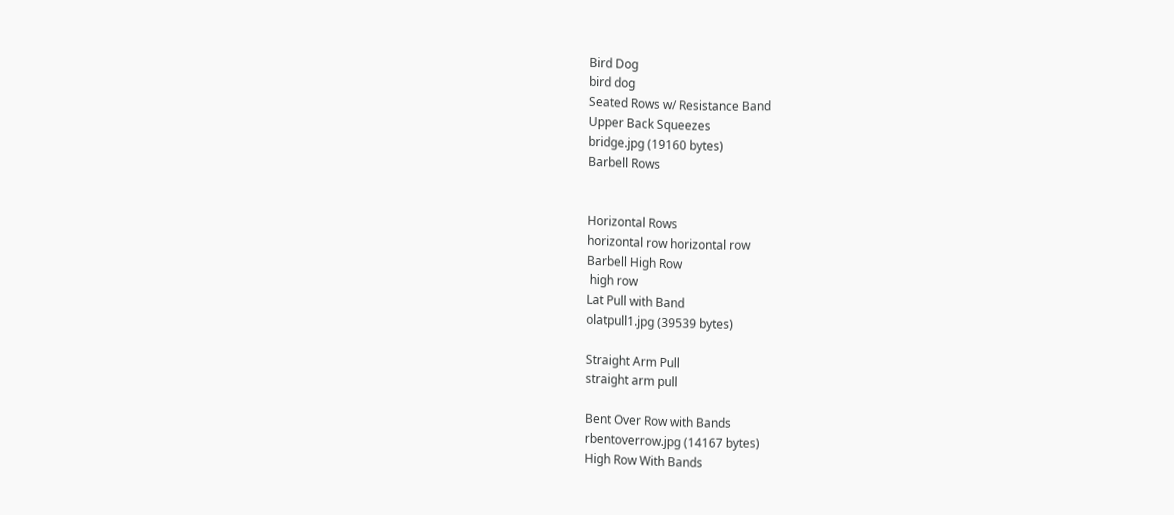Bird Dog
bird dog
Seated Rows w/ Resistance Band
Upper Back Squeezes
bridge.jpg (19160 bytes)
Barbell Rows


Horizontal Rows
horizontal row horizontal row
Barbell High Row
 high row
Lat Pull with Band
olatpull1.jpg (39539 bytes)

Straight Arm Pull
straight arm pull

Bent Over Row with Bands
rbentoverrow.jpg (14167 bytes)
High Row With Bands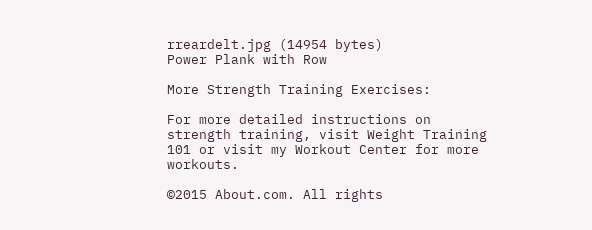rreardelt.jpg (14954 bytes)
Power Plank with Row

More Strength Training Exercises:

For more detailed instructions on strength training, visit Weight Training 101 or visit my Workout Center for more workouts.

©2015 About.com. All rights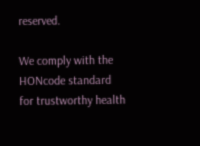reserved.

We comply with the HONcode standard
for trustworthy health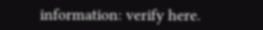information: verify here.